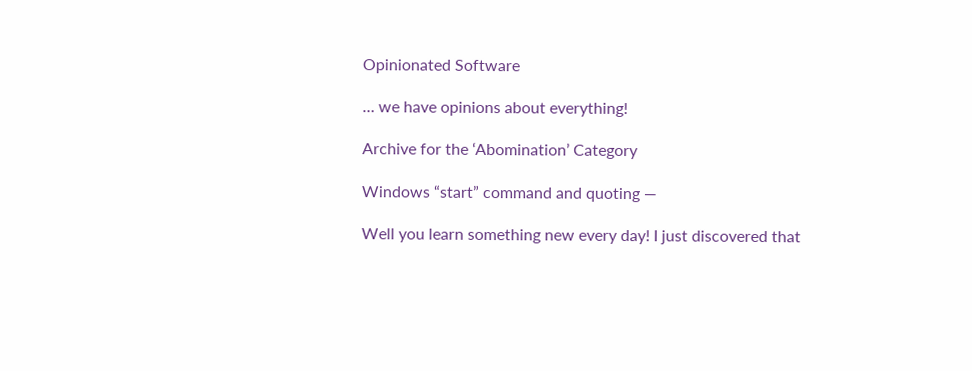Opinionated Software

… we have opinions about everything!

Archive for the ‘Abomination’ Category

Windows “start” command and quoting —

Well you learn something new every day! I just discovered that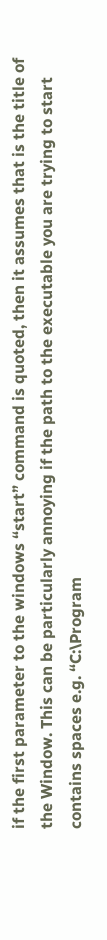if the first parameter to the windows “start” command is quoted, then it assumes that is the title of the Window. This can be particularly annoying if the path to the executable you are trying to start contains spaces e.g. “C:\Program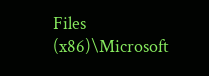Files (x86)\Microsoft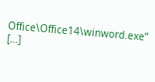Office\Office14\winword.exe” […]